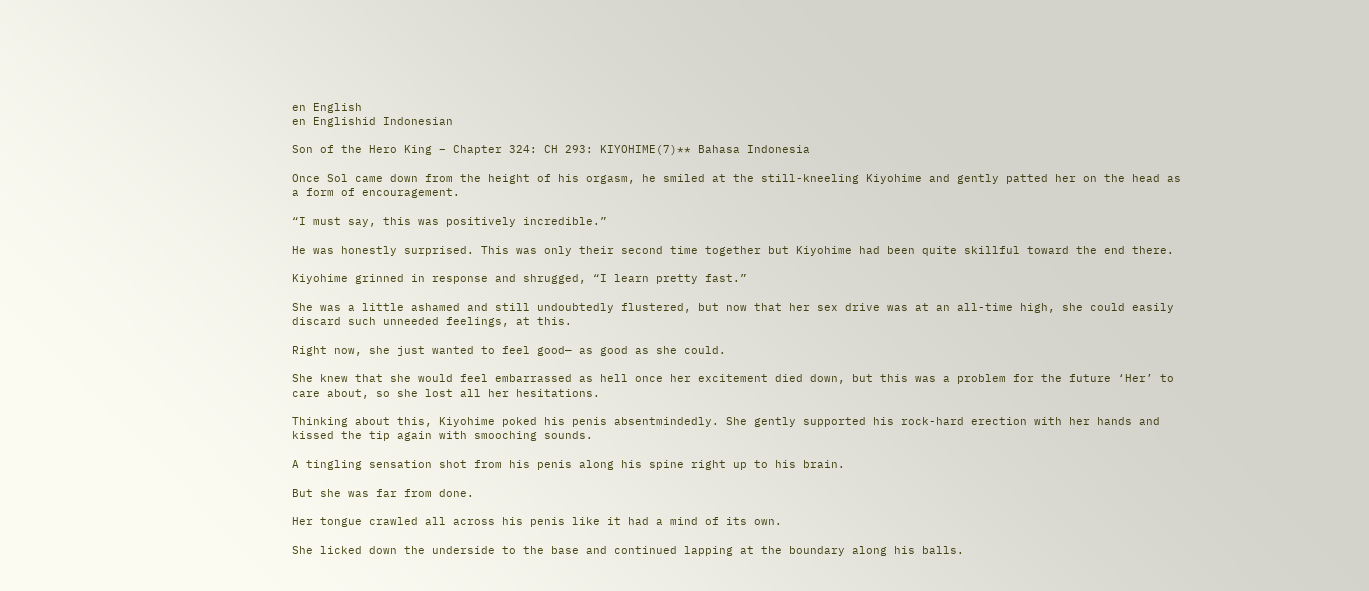en English
en Englishid Indonesian

Son of the Hero King – Chapter 324: CH 293: KIYOHIME(7)** Bahasa Indonesia

Once Sol came down from the height of his orgasm, he smiled at the still-kneeling Kiyohime and gently patted her on the head as a form of encouragement.

“I must say, this was positively incredible.”

He was honestly surprised. This was only their second time together but Kiyohime had been quite skillful toward the end there.

Kiyohime grinned in response and shrugged, “I learn pretty fast.”

She was a little ashamed and still undoubtedly flustered, but now that her sex drive was at an all-time high, she could easily discard such unneeded feelings, at this.

Right now, she just wanted to feel good— as good as she could.

She knew that she would feel embarrassed as hell once her excitement died down, but this was a problem for the future ‘Her’ to care about, so she lost all her hesitations.

Thinking about this, Kiyohime poked his penis absentmindedly. She gently supported his rock-hard erection with her hands and kissed the tip again with smooching sounds.

A tingling sensation shot from his penis along his spine right up to his brain.

But she was far from done.

Her tongue crawled all across his penis like it had a mind of its own.

She licked down the underside to the base and continued lapping at the boundary along his balls.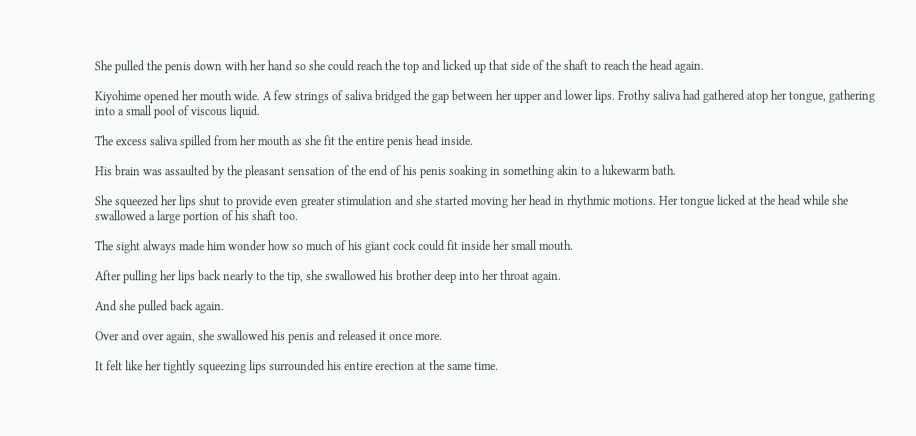She pulled the penis down with her hand so she could reach the top and licked up that side of the shaft to reach the head again.

Kiyohime opened her mouth wide. A few strings of saliva bridged the gap between her upper and lower lips. Frothy saliva had gathered atop her tongue, gathering into a small pool of viscous liquid.

The excess saliva spilled from her mouth as she fit the entire penis head inside.

His brain was assaulted by the pleasant sensation of the end of his penis soaking in something akin to a lukewarm bath.

She squeezed her lips shut to provide even greater stimulation and she started moving her head in rhythmic motions. Her tongue licked at the head while she swallowed a large portion of his shaft too.

The sight always made him wonder how so much of his giant cock could fit inside her small mouth.

After pulling her lips back nearly to the tip, she swallowed his brother deep into her throat again.

And she pulled back again.

Over and over again, she swallowed his penis and released it once more.

It felt like her tightly squeezing lips surrounded his entire erection at the same time.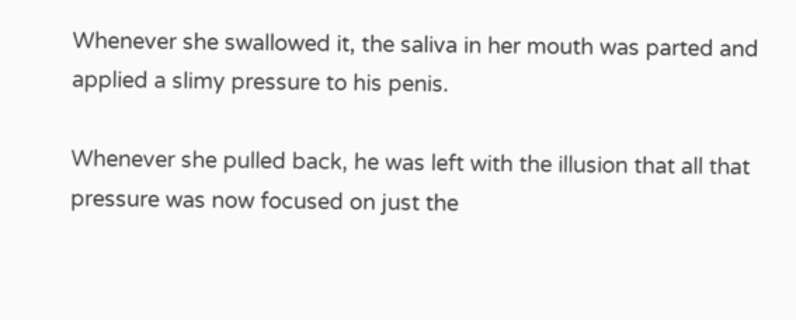Whenever she swallowed it, the saliva in her mouth was parted and applied a slimy pressure to his penis.

Whenever she pulled back, he was left with the illusion that all that pressure was now focused on just the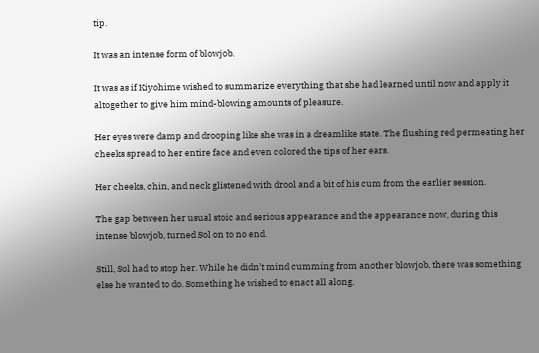tip.

It was an intense form of blowjob.

It was as if Kiyohime wished to summarize everything that she had learned until now and apply it altogether to give him mind-blowing amounts of pleasure.

Her eyes were damp and drooping like she was in a dreamlike state. The flushing red permeating her cheeks spread to her entire face and even colored the tips of her ears.

Her cheeks, chin, and neck glistened with drool and a bit of his cum from the earlier session.

The gap between her usual stoic and serious appearance and the appearance now, during this intense blowjob, turned Sol on to no end.

Still, Sol had to stop her. While he didn’t mind cumming from another blowjob, there was something else he wanted to do. Something he wished to enact all along.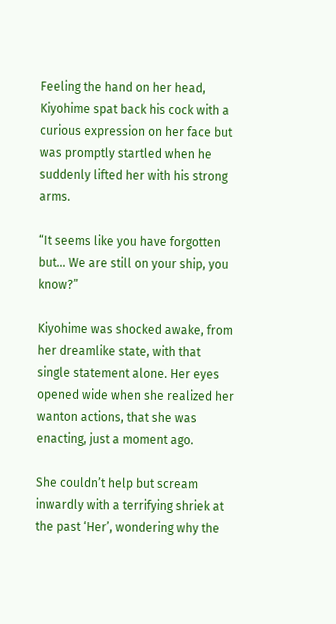Feeling the hand on her head, Kiyohime spat back his cock with a curious expression on her face but was promptly startled when he suddenly lifted her with his strong arms.

“It seems like you have forgotten but… We are still on your ship, you know?”

Kiyohime was shocked awake, from her dreamlike state, with that single statement alone. Her eyes opened wide when she realized her wanton actions, that she was enacting, just a moment ago.

She couldn’t help but scream inwardly with a terrifying shriek at the past ‘Her’, wondering why the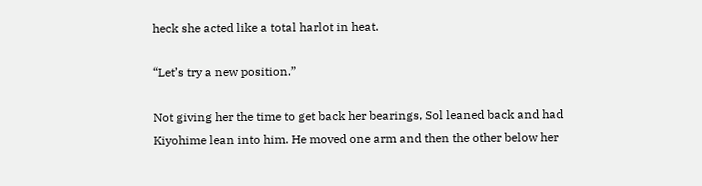heck she acted like a total harlot in heat.

“Let’s try a new position.”

Not giving her the time to get back her bearings, Sol leaned back and had Kiyohime lean into him. He moved one arm and then the other below her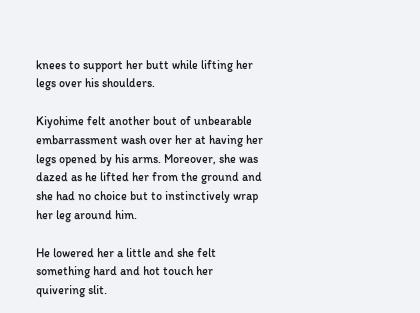knees to support her butt while lifting her legs over his shoulders.

Kiyohime felt another bout of unbearable embarrassment wash over her at having her legs opened by his arms. Moreover, she was dazed as he lifted her from the ground and she had no choice but to instinctively wrap her leg around him.

He lowered her a little and she felt something hard and hot touch her quivering slit.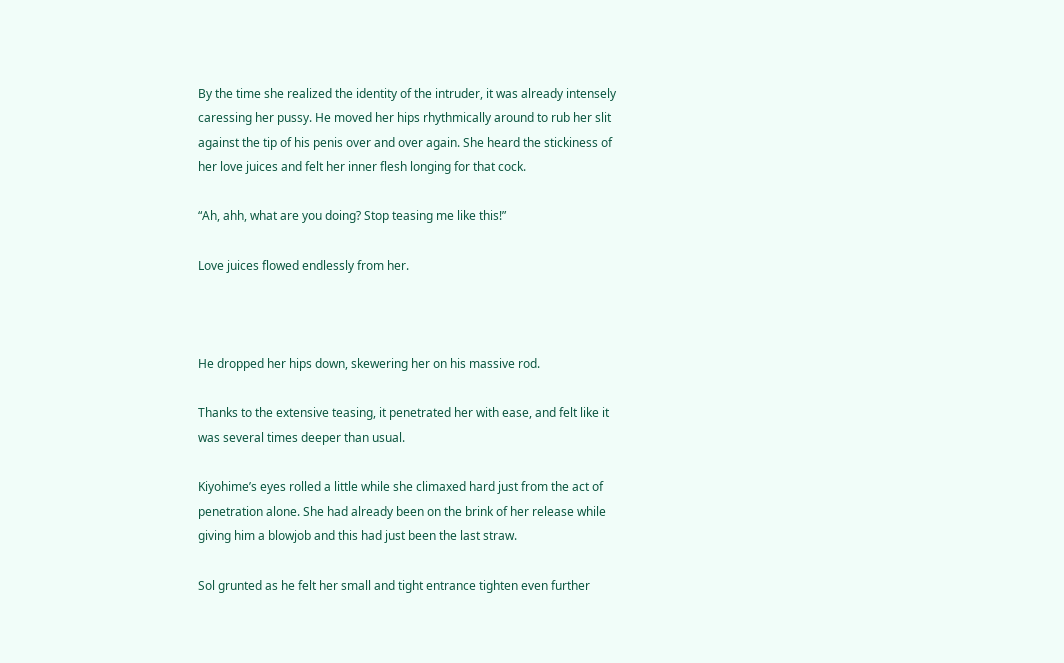By the time she realized the identity of the intruder, it was already intensely caressing her pussy. He moved her hips rhythmically around to rub her slit against the tip of his penis over and over again. She heard the stickiness of her love juices and felt her inner flesh longing for that cock.

“Ah, ahh, what are you doing? Stop teasing me like this!”

Love juices flowed endlessly from her.



He dropped her hips down, skewering her on his massive rod.

Thanks to the extensive teasing, it penetrated her with ease, and felt like it was several times deeper than usual.

Kiyohime’s eyes rolled a little while she climaxed hard just from the act of penetration alone. She had already been on the brink of her release while giving him a blowjob and this had just been the last straw.

Sol grunted as he felt her small and tight entrance tighten even further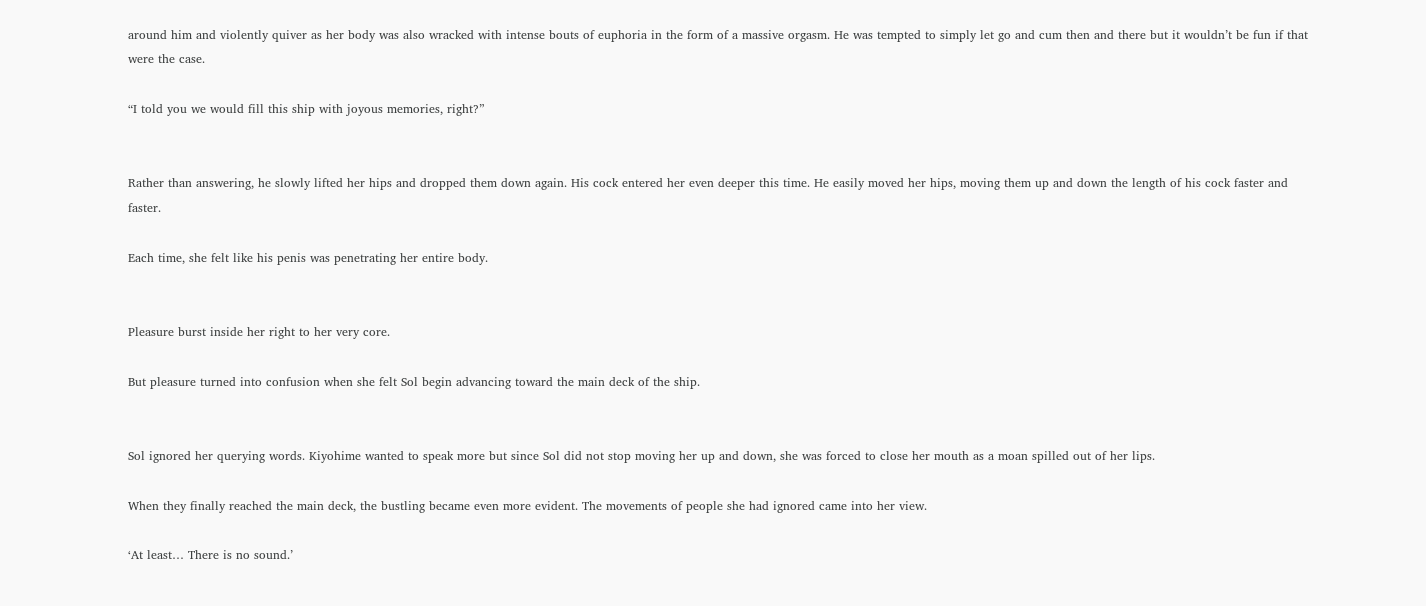around him and violently quiver as her body was also wracked with intense bouts of euphoria in the form of a massive orgasm. He was tempted to simply let go and cum then and there but it wouldn’t be fun if that were the case.

“I told you we would fill this ship with joyous memories, right?”


Rather than answering, he slowly lifted her hips and dropped them down again. His cock entered her even deeper this time. He easily moved her hips, moving them up and down the length of his cock faster and faster.

Each time, she felt like his penis was penetrating her entire body.


Pleasure burst inside her right to her very core.

But pleasure turned into confusion when she felt Sol begin advancing toward the main deck of the ship.


Sol ignored her querying words. Kiyohime wanted to speak more but since Sol did not stop moving her up and down, she was forced to close her mouth as a moan spilled out of her lips.

When they finally reached the main deck, the bustling became even more evident. The movements of people she had ignored came into her view.

‘At least… There is no sound.’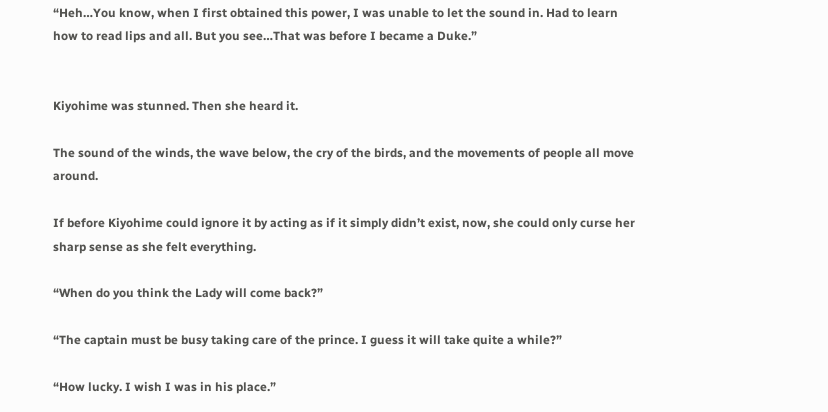“Heh…You know, when I first obtained this power, I was unable to let the sound in. Had to learn how to read lips and all. But you see…That was before I became a Duke.”


Kiyohime was stunned. Then she heard it.

The sound of the winds, the wave below, the cry of the birds, and the movements of people all move around.

If before Kiyohime could ignore it by acting as if it simply didn’t exist, now, she could only curse her sharp sense as she felt everything.

“When do you think the Lady will come back?”

“The captain must be busy taking care of the prince. I guess it will take quite a while?”

“How lucky. I wish I was in his place.”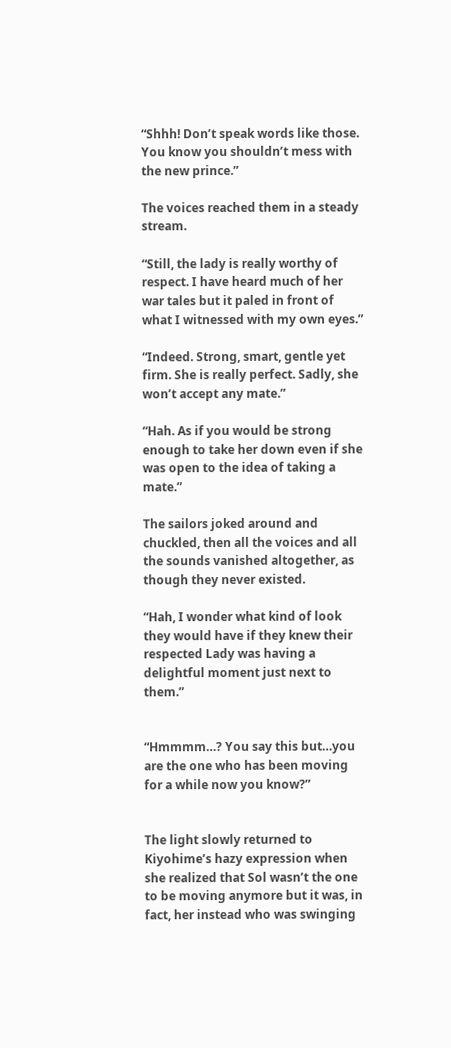“Shhh! Don’t speak words like those. You know you shouldn’t mess with the new prince.”

The voices reached them in a steady stream.

“Still, the lady is really worthy of respect. I have heard much of her war tales but it paled in front of what I witnessed with my own eyes.”

“Indeed. Strong, smart, gentle yet firm. She is really perfect. Sadly, she won’t accept any mate.”

“Hah. As if you would be strong enough to take her down even if she was open to the idea of taking a mate.”

The sailors joked around and chuckled, then all the voices and all the sounds vanished altogether, as though they never existed.

“Hah, I wonder what kind of look they would have if they knew their respected Lady was having a delightful moment just next to them.”


“Hmmmm…? You say this but…you are the one who has been moving for a while now you know?”


The light slowly returned to Kiyohime’s hazy expression when she realized that Sol wasn’t the one to be moving anymore but it was, in fact, her instead who was swinging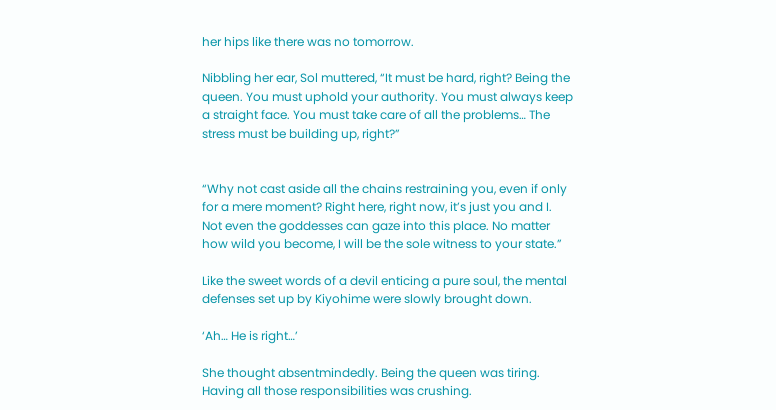her hips like there was no tomorrow.

Nibbling her ear, Sol muttered, “It must be hard, right? Being the queen. You must uphold your authority. You must always keep a straight face. You must take care of all the problems… The stress must be building up, right?”


“Why not cast aside all the chains restraining you, even if only for a mere moment? Right here, right now, it’s just you and I. Not even the goddesses can gaze into this place. No matter how wild you become, I will be the sole witness to your state.”

Like the sweet words of a devil enticing a pure soul, the mental defenses set up by Kiyohime were slowly brought down.

‘Ah… He is right…’

She thought absentmindedly. Being the queen was tiring. Having all those responsibilities was crushing.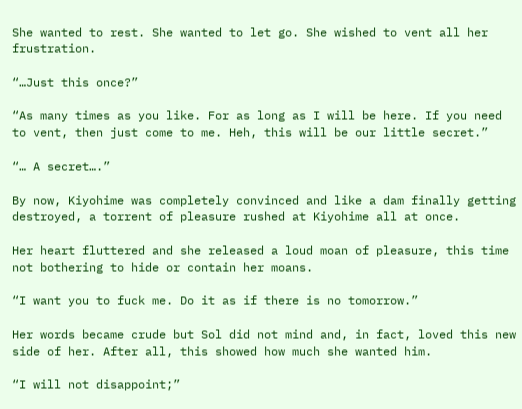She wanted to rest. She wanted to let go. She wished to vent all her frustration.

“…Just this once?”

“As many times as you like. For as long as I will be here. If you need to vent, then just come to me. Heh, this will be our little secret.”

“… A secret….”

By now, Kiyohime was completely convinced and like a dam finally getting destroyed, a torrent of pleasure rushed at Kiyohime all at once.

Her heart fluttered and she released a loud moan of pleasure, this time not bothering to hide or contain her moans.

“I want you to fuck me. Do it as if there is no tomorrow.”

Her words became crude but Sol did not mind and, in fact, loved this new side of her. After all, this showed how much she wanted him.

“I will not disappoint;”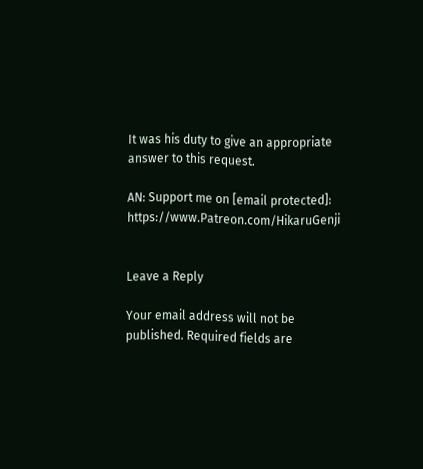It was his duty to give an appropriate answer to this request.

AN: Support me on [email protected]: https://www.Patreon.com/HikaruGenji


Leave a Reply

Your email address will not be published. Required fields are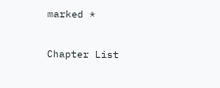marked *

Chapter List